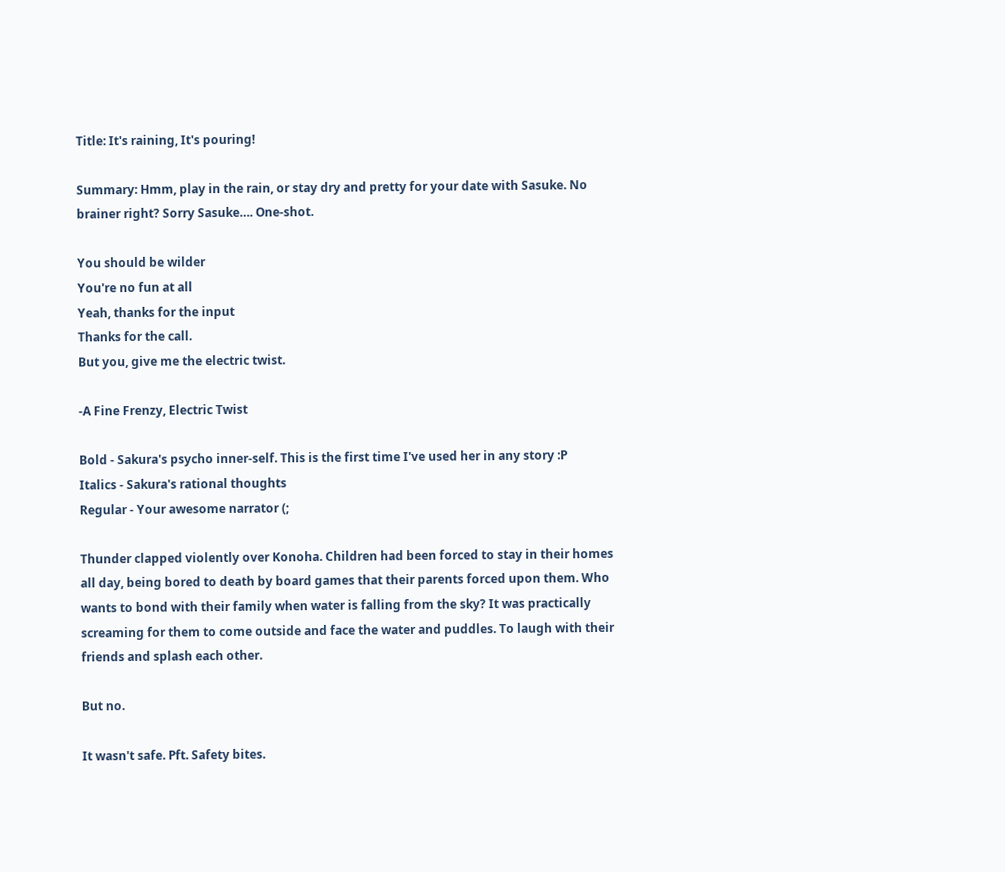Title: It's raining, It's pouring!

Summary: Hmm, play in the rain, or stay dry and pretty for your date with Sasuke. No brainer right? Sorry Sasuke…. One-shot.

You should be wilder
You're no fun at all
Yeah, thanks for the input
Thanks for the call.
But you, give me the electric twist.

-A Fine Frenzy, Electric Twist

Bold - Sakura's psycho inner-self. This is the first time I've used her in any story :P
Italics - Sakura's rational thoughts
Regular - Your awesome narrator (;

Thunder clapped violently over Konoha. Children had been forced to stay in their homes all day, being bored to death by board games that their parents forced upon them. Who wants to bond with their family when water is falling from the sky? It was practically screaming for them to come outside and face the water and puddles. To laugh with their friends and splash each other.

But no.

It wasn't safe. Pft. Safety bites.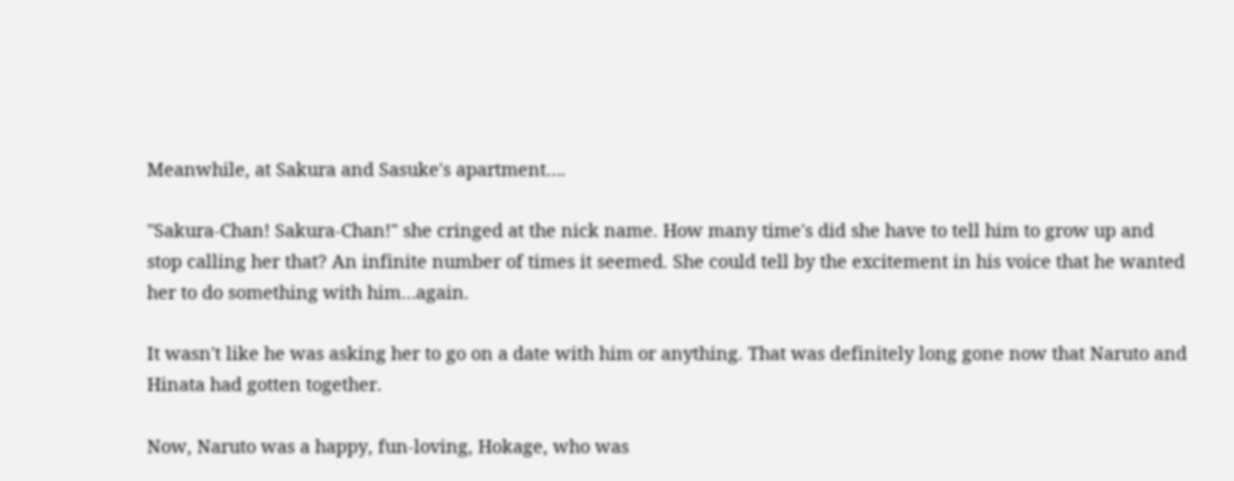Meanwhile, at Sakura and Sasuke's apartment….

"Sakura-Chan! Sakura-Chan!" she cringed at the nick name. How many time's did she have to tell him to grow up and stop calling her that? An infinite number of times it seemed. She could tell by the excitement in his voice that he wanted her to do something with him…again.

It wasn't like he was asking her to go on a date with him or anything. That was definitely long gone now that Naruto and Hinata had gotten together.

Now, Naruto was a happy, fun-loving, Hokage, who was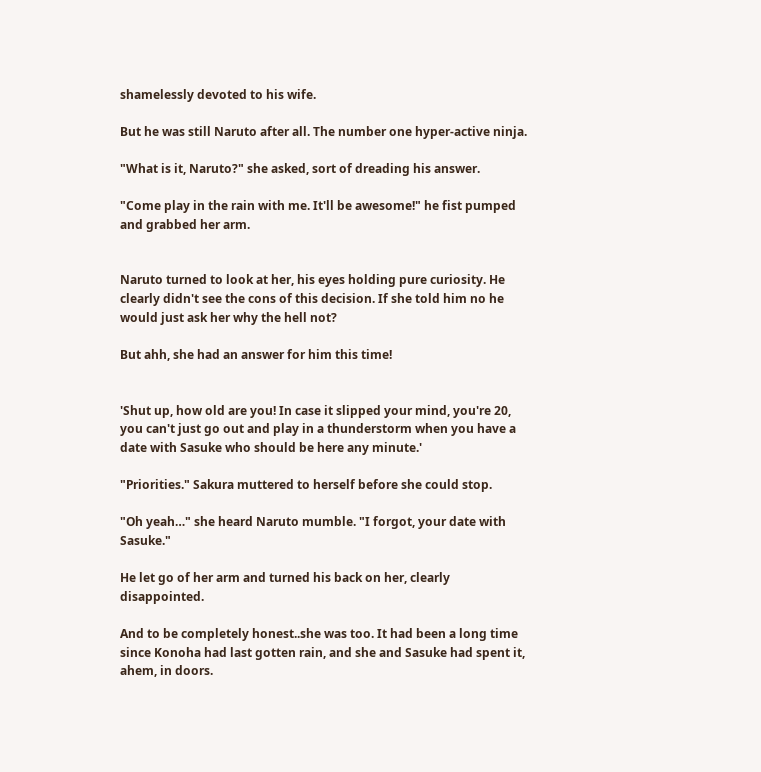shamelessly devoted to his wife.

But he was still Naruto after all. The number one hyper-active ninja.

"What is it, Naruto?" she asked, sort of dreading his answer.

"Come play in the rain with me. It'll be awesome!" he fist pumped and grabbed her arm.


Naruto turned to look at her, his eyes holding pure curiosity. He clearly didn't see the cons of this decision. If she told him no he would just ask her why the hell not?

But ahh, she had an answer for him this time!


'Shut up, how old are you! In case it slipped your mind, you're 20, you can't just go out and play in a thunderstorm when you have a date with Sasuke who should be here any minute.'

"Priorities." Sakura muttered to herself before she could stop.

"Oh yeah…" she heard Naruto mumble. "I forgot, your date with Sasuke."

He let go of her arm and turned his back on her, clearly disappointed.

And to be completely honest..she was too. It had been a long time since Konoha had last gotten rain, and she and Sasuke had spent it, ahem, in doors.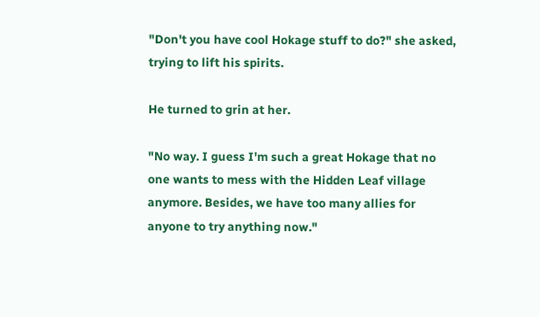"Don't you have cool Hokage stuff to do?" she asked, trying to lift his spirits.

He turned to grin at her.

"No way. I guess I'm such a great Hokage that no one wants to mess with the Hidden Leaf village anymore. Besides, we have too many allies for anyone to try anything now."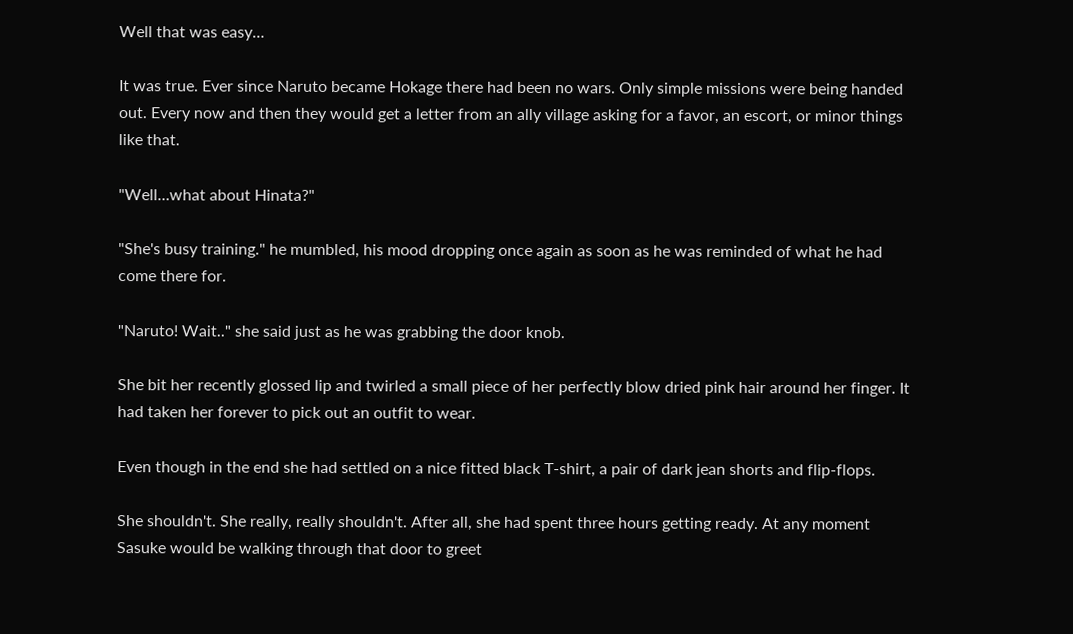Well that was easy…

It was true. Ever since Naruto became Hokage there had been no wars. Only simple missions were being handed out. Every now and then they would get a letter from an ally village asking for a favor, an escort, or minor things like that.

"Well…what about Hinata?"

"She's busy training." he mumbled, his mood dropping once again as soon as he was reminded of what he had come there for.

"Naruto! Wait.." she said just as he was grabbing the door knob.

She bit her recently glossed lip and twirled a small piece of her perfectly blow dried pink hair around her finger. It had taken her forever to pick out an outfit to wear.

Even though in the end she had settled on a nice fitted black T-shirt, a pair of dark jean shorts and flip-flops.

She shouldn't. She really, really shouldn't. After all, she had spent three hours getting ready. At any moment Sasuke would be walking through that door to greet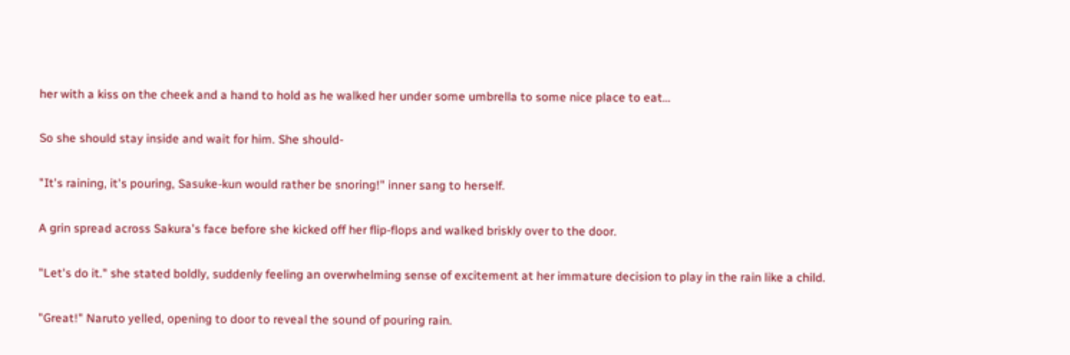her with a kiss on the cheek and a hand to hold as he walked her under some umbrella to some nice place to eat…

So she should stay inside and wait for him. She should-

"It's raining, it's pouring, Sasuke-kun would rather be snoring!" inner sang to herself.

A grin spread across Sakura's face before she kicked off her flip-flops and walked briskly over to the door.

"Let's do it." she stated boldly, suddenly feeling an overwhelming sense of excitement at her immature decision to play in the rain like a child.

"Great!" Naruto yelled, opening to door to reveal the sound of pouring rain.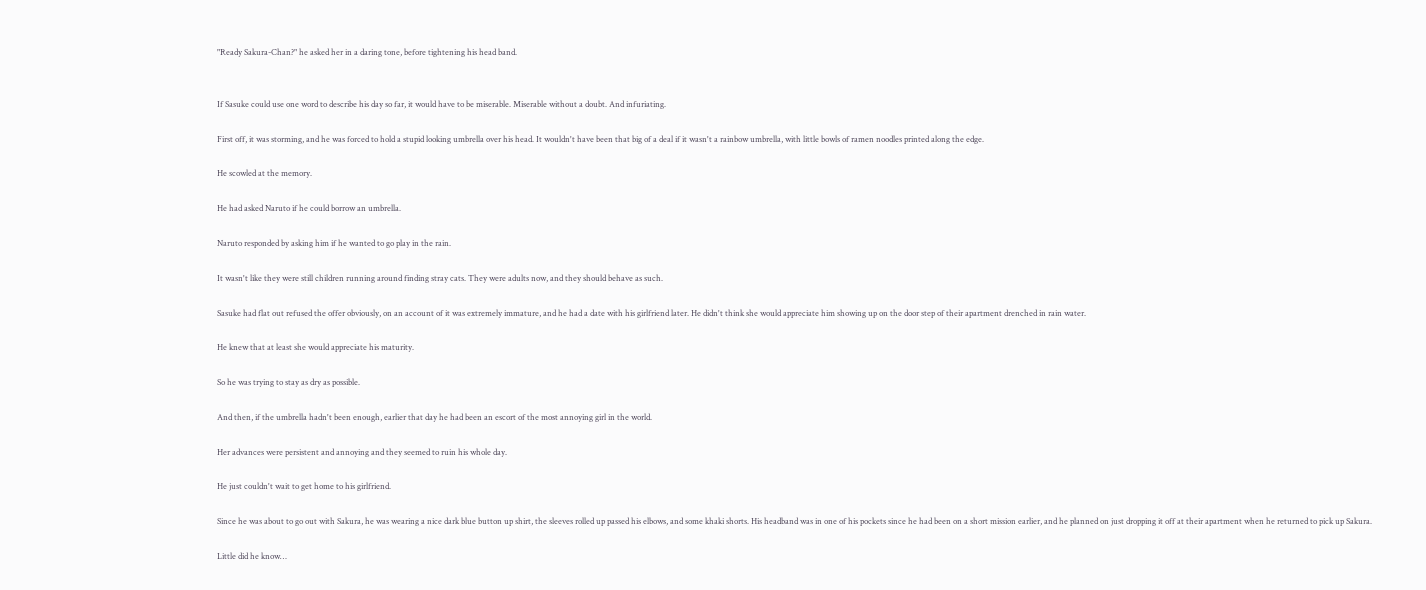"Ready Sakura-Chan?" he asked her in a daring tone, before tightening his head band.


If Sasuke could use one word to describe his day so far, it would have to be miserable. Miserable without a doubt. And infuriating.

First off, it was storming, and he was forced to hold a stupid looking umbrella over his head. It wouldn't have been that big of a deal if it wasn't a rainbow umbrella, with little bowls of ramen noodles printed along the edge.

He scowled at the memory.

He had asked Naruto if he could borrow an umbrella.

Naruto responded by asking him if he wanted to go play in the rain.

It wasn't like they were still children running around finding stray cats. They were adults now, and they should behave as such.

Sasuke had flat out refused the offer obviously, on an account of it was extremely immature, and he had a date with his girlfriend later. He didn't think she would appreciate him showing up on the door step of their apartment drenched in rain water.

He knew that at least she would appreciate his maturity.

So he was trying to stay as dry as possible.

And then, if the umbrella hadn't been enough, earlier that day he had been an escort of the most annoying girl in the world.

Her advances were persistent and annoying and they seemed to ruin his whole day.

He just couldn't wait to get home to his girlfriend.

Since he was about to go out with Sakura, he was wearing a nice dark blue button up shirt, the sleeves rolled up passed his elbows, and some khaki shorts. His headband was in one of his pockets since he had been on a short mission earlier, and he planned on just dropping it off at their apartment when he returned to pick up Sakura.

Little did he know…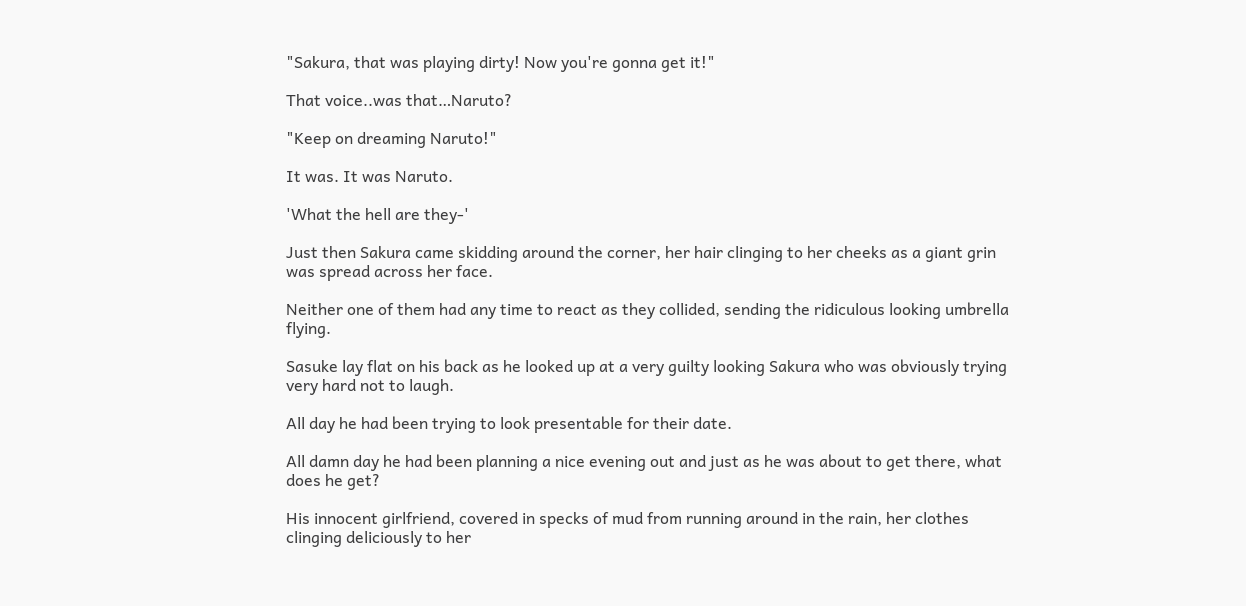"Sakura, that was playing dirty! Now you're gonna get it!"

That voice..was that…Naruto?

"Keep on dreaming Naruto!"

It was. It was Naruto.

'What the hell are they-'

Just then Sakura came skidding around the corner, her hair clinging to her cheeks as a giant grin was spread across her face.

Neither one of them had any time to react as they collided, sending the ridiculous looking umbrella flying.

Sasuke lay flat on his back as he looked up at a very guilty looking Sakura who was obviously trying very hard not to laugh.

All day he had been trying to look presentable for their date.

All damn day he had been planning a nice evening out and just as he was about to get there, what does he get?

His innocent girlfriend, covered in specks of mud from running around in the rain, her clothes clinging deliciously to her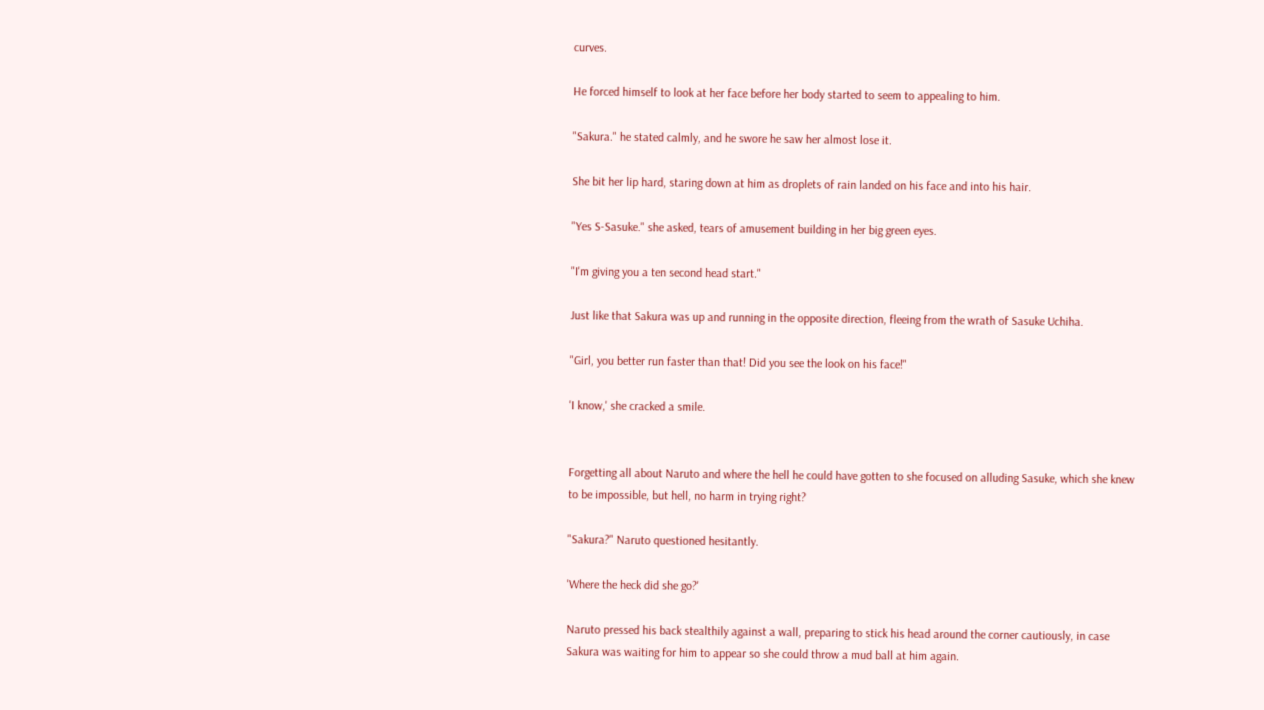curves.

He forced himself to look at her face before her body started to seem to appealing to him.

"Sakura." he stated calmly, and he swore he saw her almost lose it.

She bit her lip hard, staring down at him as droplets of rain landed on his face and into his hair.

"Yes S-Sasuke." she asked, tears of amusement building in her big green eyes.

"I'm giving you a ten second head start."

Just like that Sakura was up and running in the opposite direction, fleeing from the wrath of Sasuke Uchiha.

"Girl, you better run faster than that! Did you see the look on his face!"

'I know,' she cracked a smile.


Forgetting all about Naruto and where the hell he could have gotten to she focused on alluding Sasuke, which she knew to be impossible, but hell, no harm in trying right?

"Sakura?" Naruto questioned hesitantly.

'Where the heck did she go?'

Naruto pressed his back stealthily against a wall, preparing to stick his head around the corner cautiously, in case Sakura was waiting for him to appear so she could throw a mud ball at him again.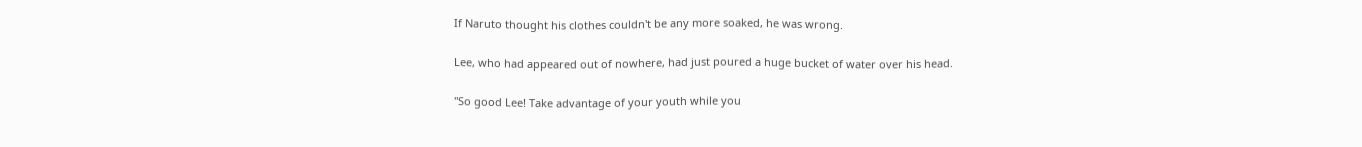If Naruto thought his clothes couldn't be any more soaked, he was wrong.

Lee, who had appeared out of nowhere, had just poured a huge bucket of water over his head.

"So good Lee! Take advantage of your youth while you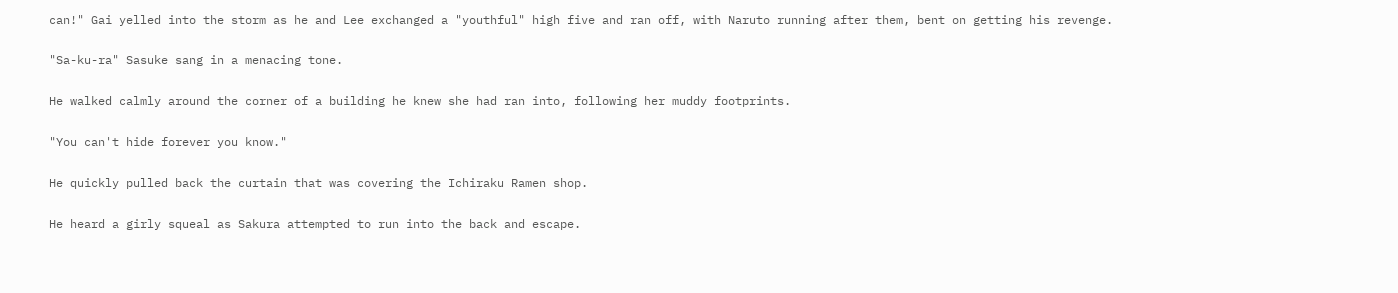can!" Gai yelled into the storm as he and Lee exchanged a "youthful" high five and ran off, with Naruto running after them, bent on getting his revenge.

"Sa-ku-ra" Sasuke sang in a menacing tone.

He walked calmly around the corner of a building he knew she had ran into, following her muddy footprints.

"You can't hide forever you know."

He quickly pulled back the curtain that was covering the Ichiraku Ramen shop.

He heard a girly squeal as Sakura attempted to run into the back and escape.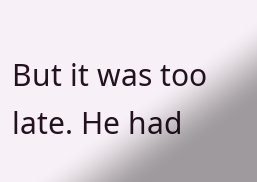But it was too late. He had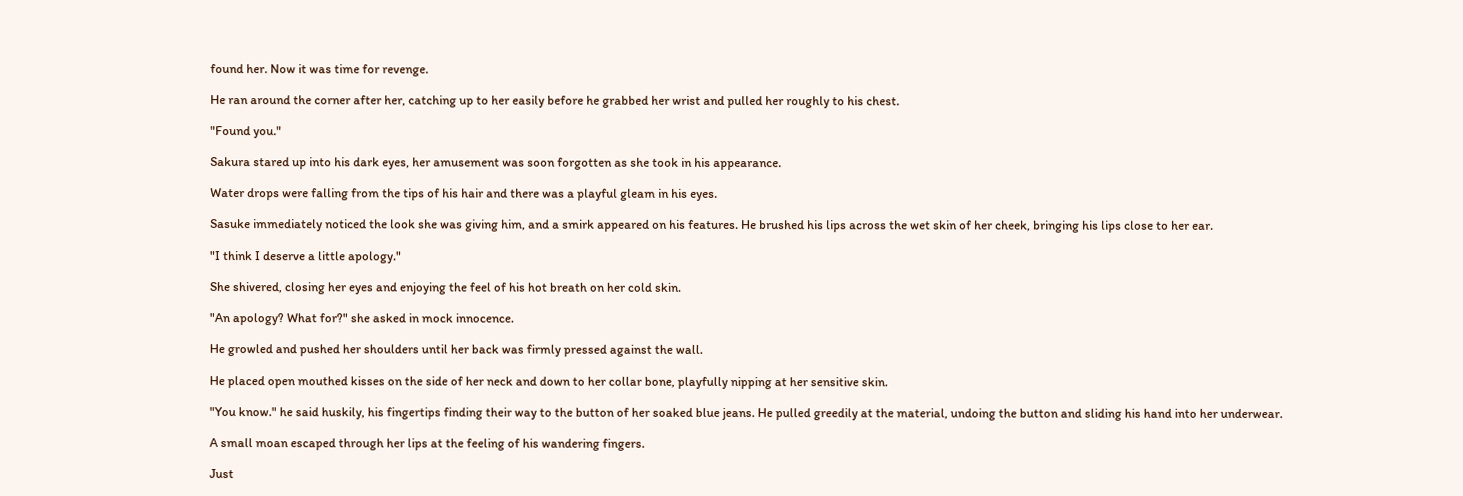found her. Now it was time for revenge.

He ran around the corner after her, catching up to her easily before he grabbed her wrist and pulled her roughly to his chest.

"Found you."

Sakura stared up into his dark eyes, her amusement was soon forgotten as she took in his appearance.

Water drops were falling from the tips of his hair and there was a playful gleam in his eyes.

Sasuke immediately noticed the look she was giving him, and a smirk appeared on his features. He brushed his lips across the wet skin of her cheek, bringing his lips close to her ear.

"I think I deserve a little apology."

She shivered, closing her eyes and enjoying the feel of his hot breath on her cold skin.

"An apology? What for?" she asked in mock innocence.

He growled and pushed her shoulders until her back was firmly pressed against the wall.

He placed open mouthed kisses on the side of her neck and down to her collar bone, playfully nipping at her sensitive skin.

"You know." he said huskily, his fingertips finding their way to the button of her soaked blue jeans. He pulled greedily at the material, undoing the button and sliding his hand into her underwear.

A small moan escaped through her lips at the feeling of his wandering fingers.

Just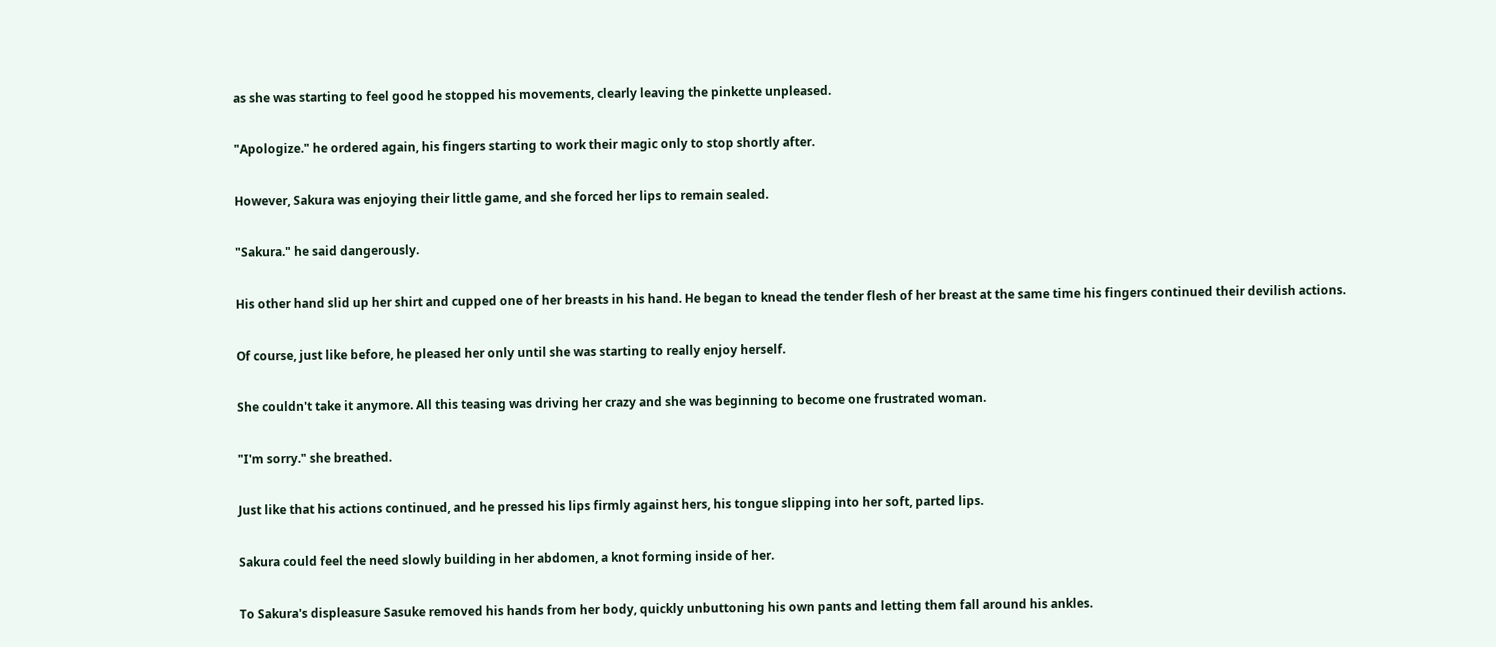as she was starting to feel good he stopped his movements, clearly leaving the pinkette unpleased.

"Apologize." he ordered again, his fingers starting to work their magic only to stop shortly after.

However, Sakura was enjoying their little game, and she forced her lips to remain sealed.

"Sakura." he said dangerously.

His other hand slid up her shirt and cupped one of her breasts in his hand. He began to knead the tender flesh of her breast at the same time his fingers continued their devilish actions.

Of course, just like before, he pleased her only until she was starting to really enjoy herself.

She couldn't take it anymore. All this teasing was driving her crazy and she was beginning to become one frustrated woman.

"I'm sorry." she breathed.

Just like that his actions continued, and he pressed his lips firmly against hers, his tongue slipping into her soft, parted lips.

Sakura could feel the need slowly building in her abdomen, a knot forming inside of her.

To Sakura's displeasure Sasuke removed his hands from her body, quickly unbuttoning his own pants and letting them fall around his ankles.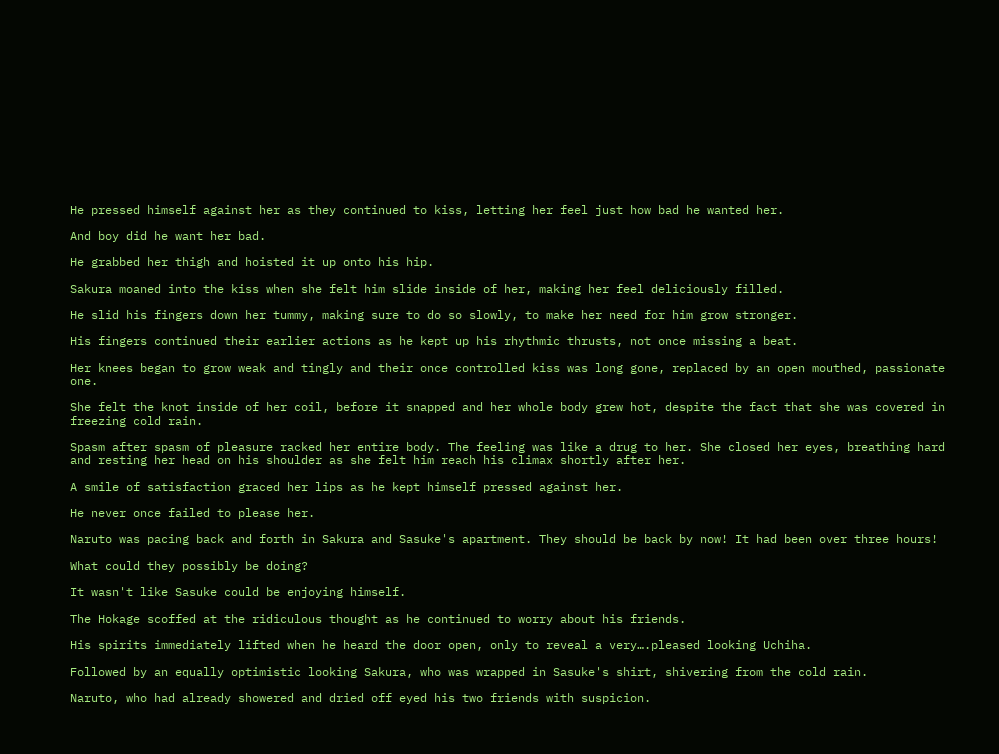He pressed himself against her as they continued to kiss, letting her feel just how bad he wanted her.

And boy did he want her bad.

He grabbed her thigh and hoisted it up onto his hip.

Sakura moaned into the kiss when she felt him slide inside of her, making her feel deliciously filled.

He slid his fingers down her tummy, making sure to do so slowly, to make her need for him grow stronger.

His fingers continued their earlier actions as he kept up his rhythmic thrusts, not once missing a beat.

Her knees began to grow weak and tingly and their once controlled kiss was long gone, replaced by an open mouthed, passionate one.

She felt the knot inside of her coil, before it snapped and her whole body grew hot, despite the fact that she was covered in freezing cold rain.

Spasm after spasm of pleasure racked her entire body. The feeling was like a drug to her. She closed her eyes, breathing hard and resting her head on his shoulder as she felt him reach his climax shortly after her.

A smile of satisfaction graced her lips as he kept himself pressed against her.

He never once failed to please her.

Naruto was pacing back and forth in Sakura and Sasuke's apartment. They should be back by now! It had been over three hours!

What could they possibly be doing?

It wasn't like Sasuke could be enjoying himself.

The Hokage scoffed at the ridiculous thought as he continued to worry about his friends.

His spirits immediately lifted when he heard the door open, only to reveal a very….pleased looking Uchiha.

Followed by an equally optimistic looking Sakura, who was wrapped in Sasuke's shirt, shivering from the cold rain.

Naruto, who had already showered and dried off eyed his two friends with suspicion.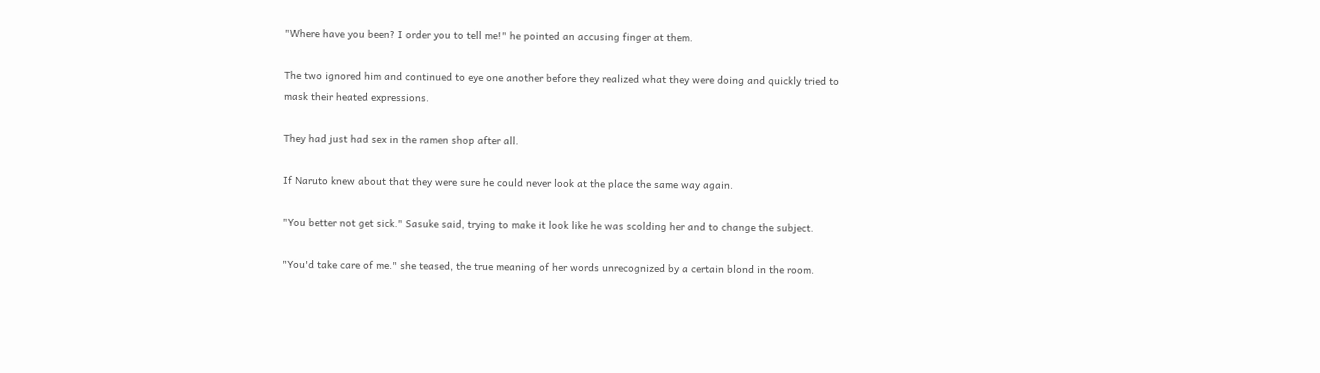"Where have you been? I order you to tell me!" he pointed an accusing finger at them.

The two ignored him and continued to eye one another before they realized what they were doing and quickly tried to mask their heated expressions.

They had just had sex in the ramen shop after all.

If Naruto knew about that they were sure he could never look at the place the same way again.

"You better not get sick." Sasuke said, trying to make it look like he was scolding her and to change the subject.

"You'd take care of me." she teased, the true meaning of her words unrecognized by a certain blond in the room.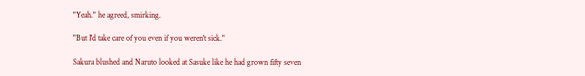"Yeah." he agreed, smirking.

"But I'd take care of you even if you weren't sick."

Sakura blushed and Naruto looked at Sasuke like he had grown fifty seven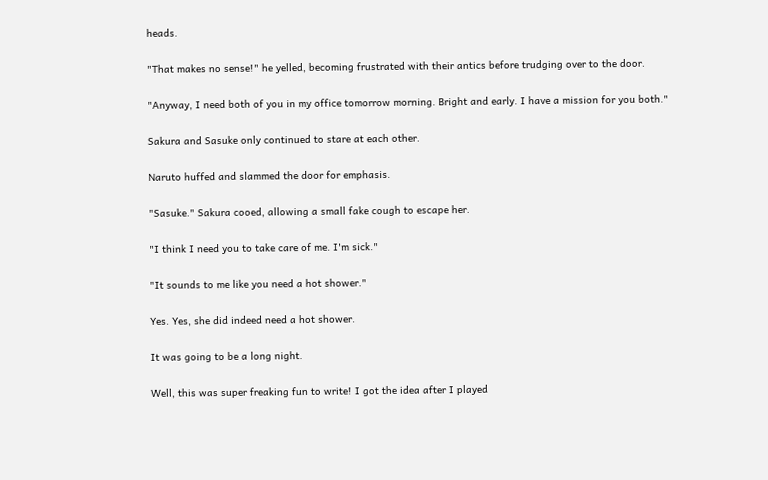heads.

"That makes no sense!" he yelled, becoming frustrated with their antics before trudging over to the door.

"Anyway, I need both of you in my office tomorrow morning. Bright and early. I have a mission for you both."

Sakura and Sasuke only continued to stare at each other.

Naruto huffed and slammed the door for emphasis.

"Sasuke." Sakura cooed, allowing a small fake cough to escape her.

"I think I need you to take care of me. I'm sick."

"It sounds to me like you need a hot shower."

Yes. Yes, she did indeed need a hot shower.

It was going to be a long night.

Well, this was super freaking fun to write! I got the idea after I played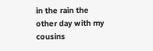in the rain the other day with my cousins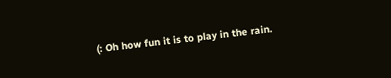(: Oh how fun it is to play in the rain.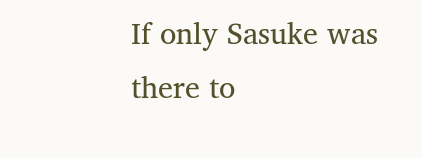If only Sasuke was there to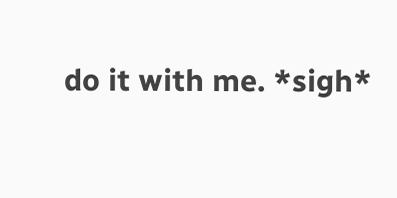do it with me. *sigh*